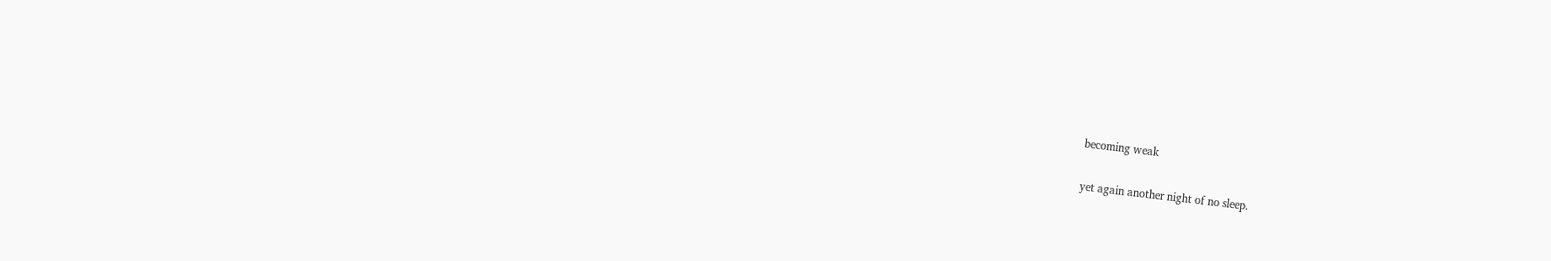becoming weak

yet again another night of no sleep.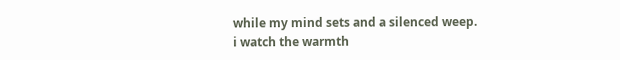while my mind sets and a silenced weep.
i watch the warmth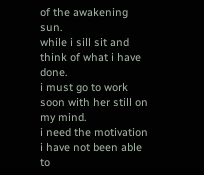of the awakening sun.
while i sill sit and think of what i have done.
i must go to work soon with her still on my mind.
i need the motivation i have not been able to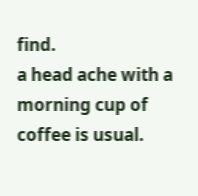find.
a head ache with a morning cup of coffee is usual.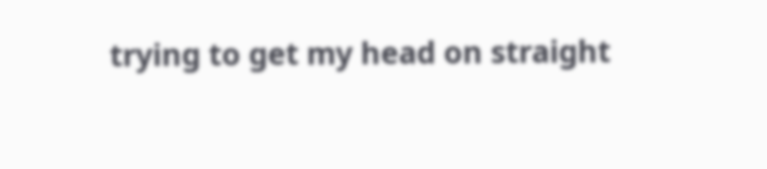trying to get my head on straight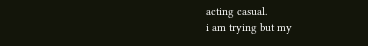acting casual.
i am trying but my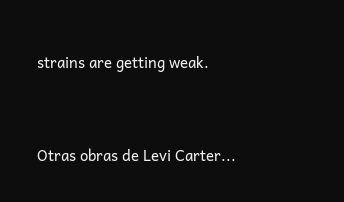strains are getting weak.


Otras obras de Levi Carter...